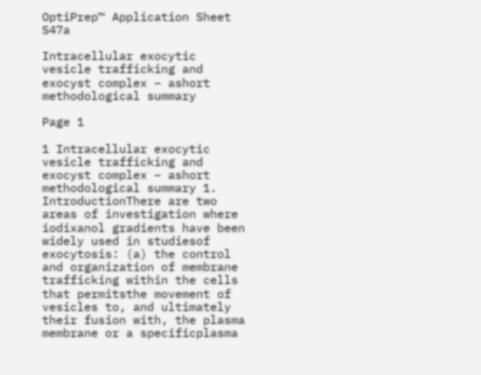OptiPrep™ Application Sheet S47a

Intracellular exocytic vesicle trafficking and exocyst complex – ashort methodological summary

Page 1

1 Intracellular exocytic vesicle trafficking and exocyst complex – ashort methodological summary 1. IntroductionThere are two areas of investigation where iodixanol gradients have been widely used in studiesof exocytosis: (a) the control and organization of membrane trafficking within the cells that permitsthe movement of vesicles to, and ultimately their fusion with, the plasma membrane or a specificplasma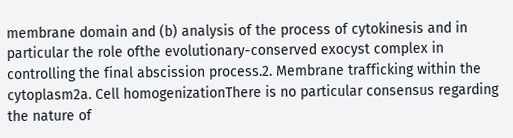membrane domain and (b) analysis of the process of cytokinesis and in particular the role ofthe evolutionary-conserved exocyst complex in controlling the final abscission process.2. Membrane trafficking within the cytoplasm2a. Cell homogenizationThere is no particular consensus regarding the nature of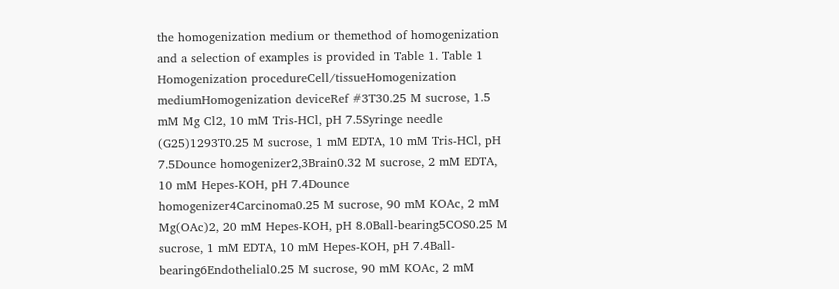the homogenization medium or themethod of homogenization and a selection of examples is provided in Table 1. Table 1 Homogenization procedureCell/tissueHomogenization mediumHomogenization deviceRef #3T30.25 M sucrose, 1.5 mM Mg Cl2, 10 mM Tris-HCl, pH 7.5Syringe needle (G25)1293T0.25 M sucrose, 1 mM EDTA, 10 mM Tris-HCl, pH 7.5Dounce homogenizer2,3Brain0.32 M sucrose, 2 mM EDTA, 10 mM Hepes-KOH, pH 7.4Dounce homogenizer4Carcinoma0.25 M sucrose, 90 mM KOAc, 2 mM Mg(OAc)2, 20 mM Hepes-KOH, pH 8.0Ball-bearing5COS0.25 M sucrose, 1 mM EDTA, 10 mM Hepes-KOH, pH 7.4Ball-bearing6Endothelial0.25 M sucrose, 90 mM KOAc, 2 mM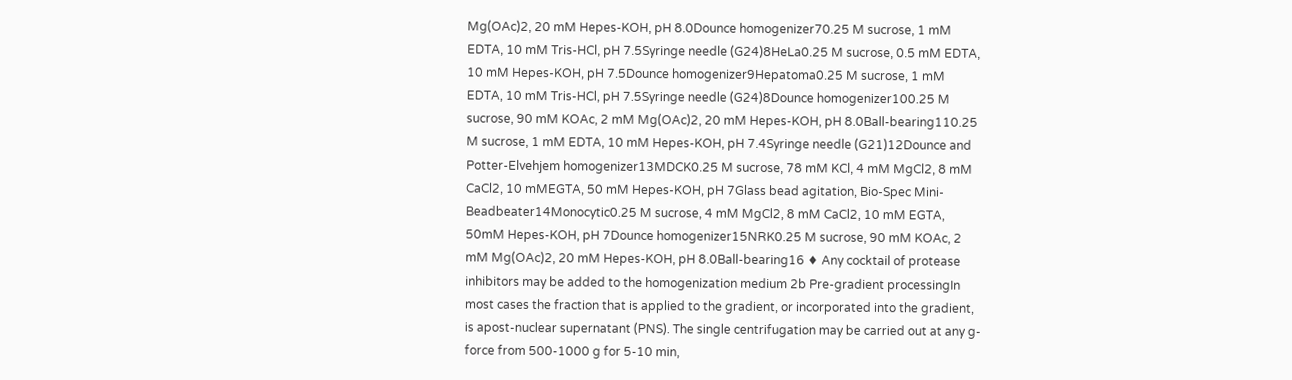Mg(OAc)2, 20 mM Hepes-KOH, pH 8.0Dounce homogenizer70.25 M sucrose, 1 mM EDTA, 10 mM Tris-HCl, pH 7.5Syringe needle (G24)8HeLa0.25 M sucrose, 0.5 mM EDTA, 10 mM Hepes-KOH, pH 7.5Dounce homogenizer9Hepatoma0.25 M sucrose, 1 mM EDTA, 10 mM Tris-HCl, pH 7.5Syringe needle (G24)8Dounce homogenizer100.25 M sucrose, 90 mM KOAc, 2 mM Mg(OAc)2, 20 mM Hepes-KOH, pH 8.0Ball-bearing110.25 M sucrose, 1 mM EDTA, 10 mM Hepes-KOH, pH 7.4Syringe needle (G21)12Dounce and Potter-Elvehjem homogenizer13MDCK0.25 M sucrose, 78 mM KCl, 4 mM MgCl2, 8 mM CaCl2, 10 mMEGTA, 50 mM Hepes-KOH, pH 7Glass bead agitation, Bio-Spec Mini-Beadbeater14Monocytic0.25 M sucrose, 4 mM MgCl2, 8 mM CaCl2, 10 mM EGTA, 50mM Hepes-KOH, pH 7Dounce homogenizer15NRK0.25 M sucrose, 90 mM KOAc, 2 mM Mg(OAc)2, 20 mM Hepes-KOH, pH 8.0Ball-bearing16 ♦ Any cocktail of protease inhibitors may be added to the homogenization medium 2b Pre-gradient processingIn most cases the fraction that is applied to the gradient, or incorporated into the gradient, is apost-nuclear supernatant (PNS). The single centrifugation may be carried out at any g-force from 500-1000 g for 5-10 min,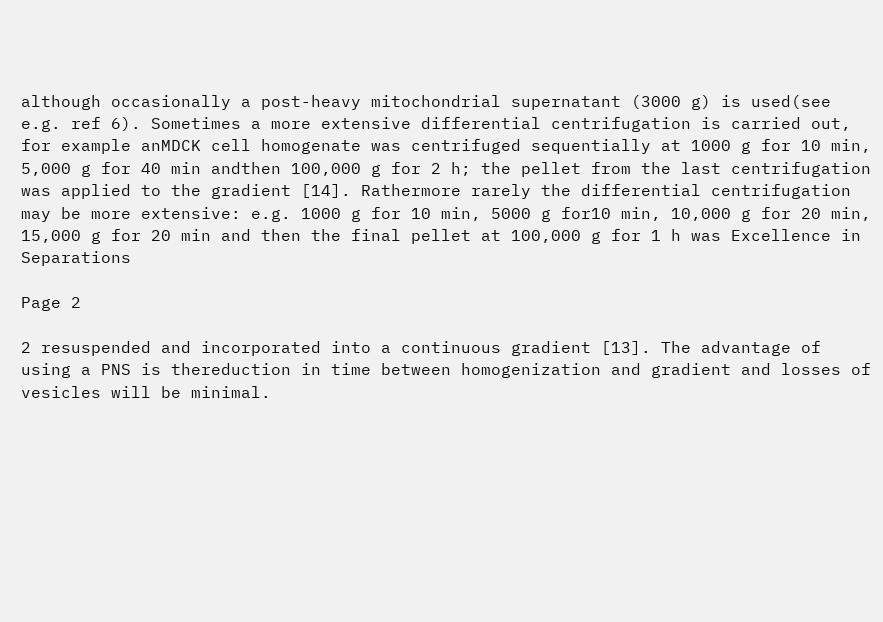although occasionally a post-heavy mitochondrial supernatant (3000 g) is used(see e.g. ref 6). Sometimes a more extensive differential centrifugation is carried out, for example anMDCK cell homogenate was centrifuged sequentially at 1000 g for 10 min, 5,000 g for 40 min andthen 100,000 g for 2 h; the pellet from the last centrifugation was applied to the gradient [14]. Rathermore rarely the differential centrifugation may be more extensive: e.g. 1000 g for 10 min, 5000 g for10 min, 10,000 g for 20 min, 15,000 g for 20 min and then the final pellet at 100,000 g for 1 h was Excellence in Separations

Page 2

2 resuspended and incorporated into a continuous gradient [13]. The advantage of using a PNS is thereduction in time between homogenization and gradient and losses of vesicles will be minimal.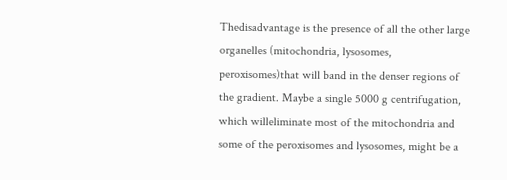Thedisadvantage is the presence of all the other large organelles (mitochondria, lysosomes, peroxisomes)that will band in the denser regions of the gradient. Maybe a single 5000 g centrifugation, which willeliminate most of the mitochondria and some of the peroxisomes and lysosomes, might be a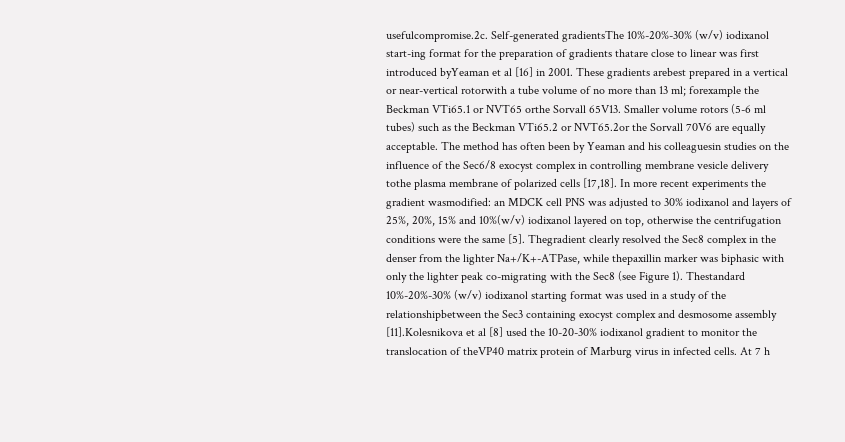usefulcompromise.2c. Self-generated gradientsThe 10%-20%-30% (w/v) iodixanol start-ing format for the preparation of gradients thatare close to linear was first introduced byYeaman et al [16] in 2001. These gradients arebest prepared in a vertical or near-vertical rotorwith a tube volume of no more than 13 ml; forexample the Beckman VTi65.1 or NVT65 orthe Sorvall 65V13. Smaller volume rotors (5-6 ml tubes) such as the Beckman VTi65.2 or NVT65.2or the Sorvall 70V6 are equally acceptable. The method has often been by Yeaman and his colleaguesin studies on the influence of the Sec6/8 exocyst complex in controlling membrane vesicle delivery tothe plasma membrane of polarized cells [17,18]. In more recent experiments the gradient wasmodified: an MDCK cell PNS was adjusted to 30% iodixanol and layers of 25%, 20%, 15% and 10%(w/v) iodixanol layered on top, otherwise the centrifugation conditions were the same [5]. Thegradient clearly resolved the Sec8 complex in the denser from the lighter Na+/K+-ATPase, while thepaxillin marker was biphasic with only the lighter peak co-migrating with the Sec8 (see Figure 1). Thestandard 10%-20%-30% (w/v) iodixanol starting format was used in a study of the relationshipbetween the Sec3 containing exocyst complex and desmosome assembly [11].Kolesnikova et al [8] used the 10-20-30% iodixanol gradient to monitor the translocation of theVP40 matrix protein of Marburg virus in infected cells. At 7 h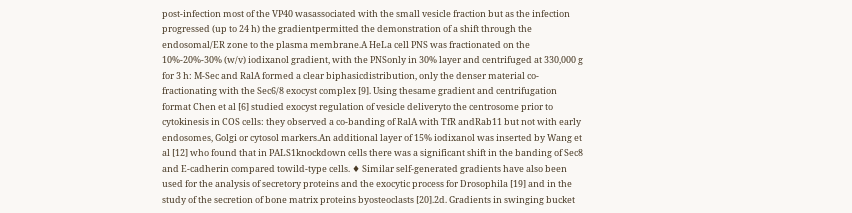post-infection most of the VP40 wasassociated with the small vesicle fraction but as the infection progressed (up to 24 h) the gradientpermitted the demonstration of a shift through the endosomal/ER zone to the plasma membrane.A HeLa cell PNS was fractionated on the 10%-20%-30% (w/v) iodixanol gradient, with the PNSonly in 30% layer and centrifuged at 330,000 g for 3 h: M-Sec and RalA formed a clear biphasicdistribution, only the denser material co-fractionating with the Sec6/8 exocyst complex [9]. Using thesame gradient and centrifugation format Chen et al [6] studied exocyst regulation of vesicle deliveryto the centrosome prior to cytokinesis in COS cells: they observed a co-banding of RalA with TfR andRab11 but not with early endosomes, Golgi or cytosol markers.An additional layer of 15% iodixanol was inserted by Wang et al [12] who found that in PALS1knockdown cells there was a significant shift in the banding of Sec8 and E-cadherin compared towild-type cells. ♦ Similar self-generated gradients have also been used for the analysis of secretory proteins and the exocytic process for Drosophila [19] and in the study of the secretion of bone matrix proteins byosteoclasts [20].2d. Gradients in swinging bucket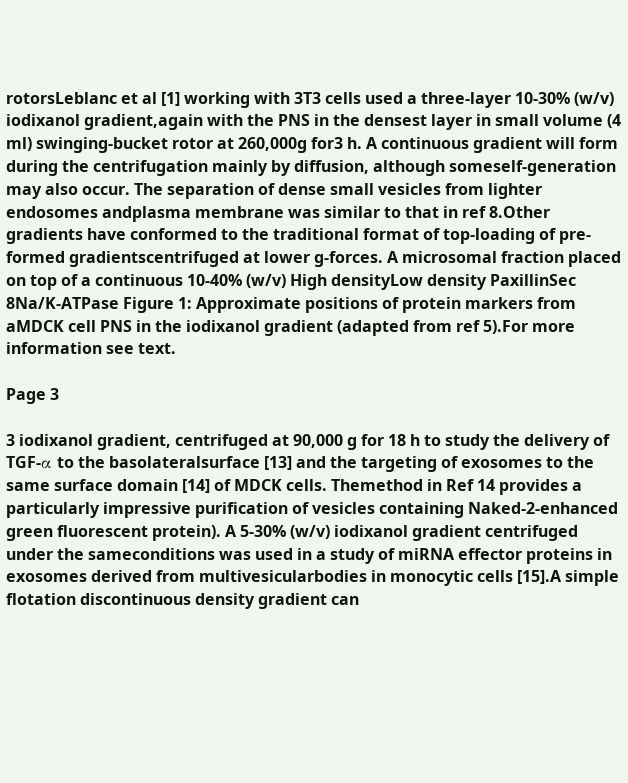rotorsLeblanc et al [1] working with 3T3 cells used a three-layer 10-30% (w/v) iodixanol gradient,again with the PNS in the densest layer in small volume (4 ml) swinging-bucket rotor at 260,000g for3 h. A continuous gradient will form during the centrifugation mainly by diffusion, although someself-generation may also occur. The separation of dense small vesicles from lighter endosomes andplasma membrane was similar to that in ref 8.Other gradients have conformed to the traditional format of top-loading of pre-formed gradientscentrifuged at lower g-forces. A microsomal fraction placed on top of a continuous 10-40% (w/v) High densityLow density PaxillinSec 8Na/K-ATPase Figure 1: Approximate positions of protein markers from aMDCK cell PNS in the iodixanol gradient (adapted from ref 5).For more information see text.

Page 3

3 iodixanol gradient, centrifuged at 90,000 g for 18 h to study the delivery of TGF-α to the basolateralsurface [13] and the targeting of exosomes to the same surface domain [14] of MDCK cells. Themethod in Ref 14 provides a particularly impressive purification of vesicles containing Naked-2-enhanced green fluorescent protein). A 5-30% (w/v) iodixanol gradient centrifuged under the sameconditions was used in a study of miRNA effector proteins in exosomes derived from multivesicularbodies in monocytic cells [15].A simple flotation discontinuous density gradient can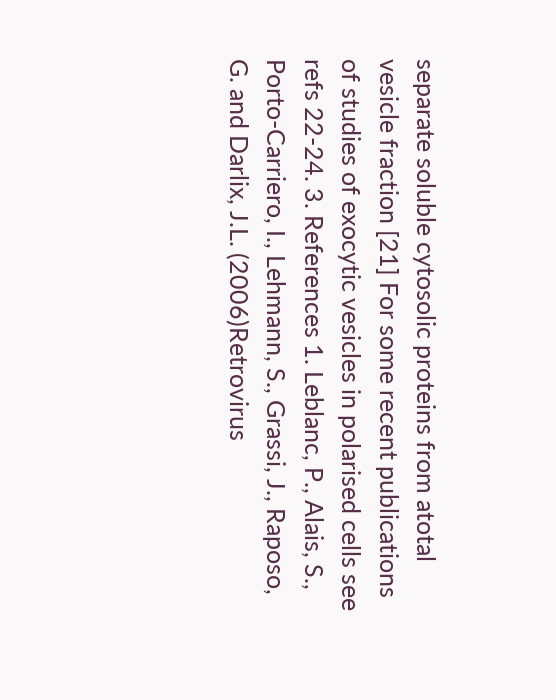separate soluble cytosolic proteins from atotal vesicle fraction [21] For some recent publications of studies of exocytic vesicles in polarised cells see refs 22-24. 3. References 1. Leblanc, P., Alais, S., Porto-Carriero, I., Lehmann, S., Grassi, J., Raposo, G. and Darlix, J.L. (2006)Retrovirus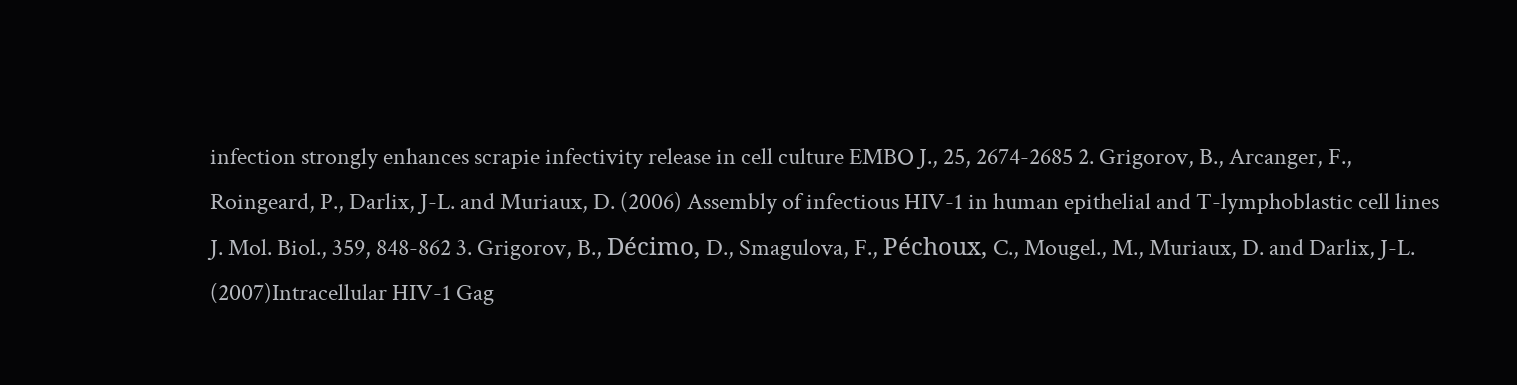infection strongly enhances scrapie infectivity release in cell culture EMBO J., 25, 2674-2685 2. Grigorov, B., Arcanger, F., Roingeard, P., Darlix, J-L. and Muriaux, D. (2006) Assembly of infectious HIV-1 in human epithelial and T-lymphoblastic cell lines J. Mol. Biol., 359, 848-862 3. Grigorov, B., Décimo, D., Smagulova, F., Péchoux, C., Mougel., M., Muriaux, D. and Darlix, J-L. (2007)Intracellular HIV-1 Gag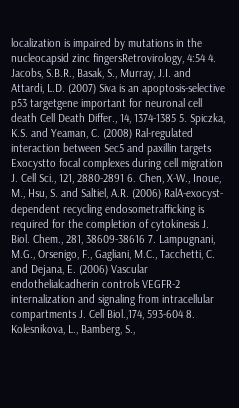localization is impaired by mutations in the nucleocapsid zinc fingersRetrovirology, 4:54 4. Jacobs, S.B.R., Basak, S., Murray, J.I. and Attardi, L.D. (2007) Siva is an apoptosis-selective p53 targetgene important for neuronal cell death Cell Death Differ., 14, 1374-1385 5. Spiczka, K.S. and Yeaman, C. (2008) Ral-regulated interaction between Sec5 and paxillin targets Exocystto focal complexes during cell migration J. Cell Sci., 121, 2880-2891 6. Chen, X-W., Inoue, M., Hsu, S. and Saltiel, A.R. (2006) RalA-exocyst-dependent recycling endosometrafficking is required for the completion of cytokinesis J. Biol. Chem., 281, 38609-38616 7. Lampugnani, M.G., Orsenigo, F., Gagliani, M.C., Tacchetti, C. and Dejana, E. (2006) Vascular endothelialcadherin controls VEGFR-2 internalization and signaling from intracellular compartments J. Cell Biol.,174, 593-604 8. Kolesnikova, L., Bamberg, S.,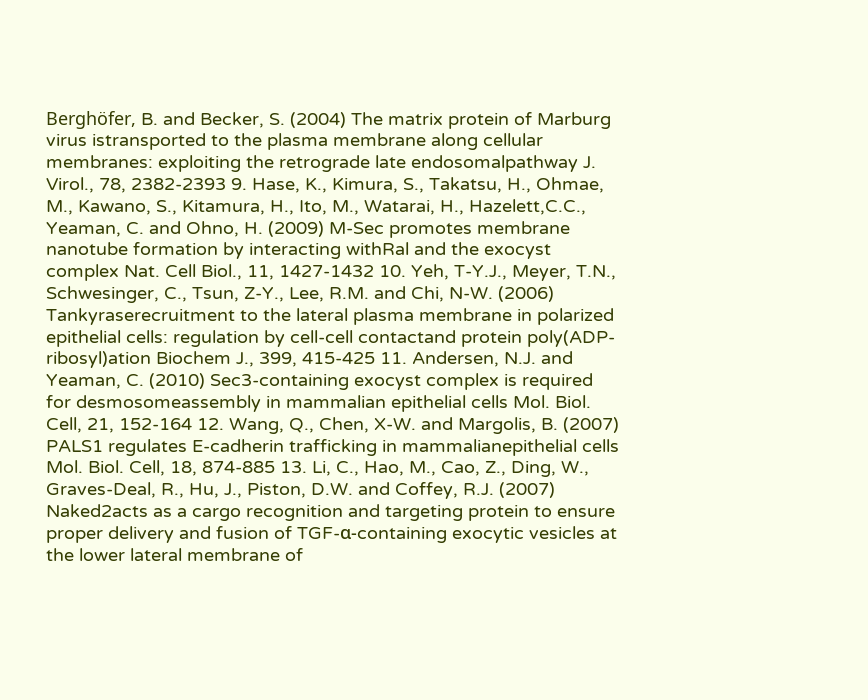Berghöfer, B. and Becker, S. (2004) The matrix protein of Marburg virus istransported to the plasma membrane along cellular membranes: exploiting the retrograde late endosomalpathway J. Virol., 78, 2382-2393 9. Hase, K., Kimura, S., Takatsu, H., Ohmae, M., Kawano, S., Kitamura, H., Ito, M., Watarai, H., Hazelett,C.C., Yeaman, C. and Ohno, H. (2009) M-Sec promotes membrane nanotube formation by interacting withRal and the exocyst complex Nat. Cell Biol., 11, 1427-1432 10. Yeh, T-Y.J., Meyer, T.N., Schwesinger, C., Tsun, Z-Y., Lee, R.M. and Chi, N-W. (2006) Tankyraserecruitment to the lateral plasma membrane in polarized epithelial cells: regulation by cell-cell contactand protein poly(ADP-ribosyl)ation Biochem J., 399, 415-425 11. Andersen, N.J. and Yeaman, C. (2010) Sec3-containing exocyst complex is required for desmosomeassembly in mammalian epithelial cells Mol. Biol. Cell, 21, 152-164 12. Wang, Q., Chen, X-W. and Margolis, B. (2007) PALS1 regulates E-cadherin trafficking in mammalianepithelial cells Mol. Biol. Cell, 18, 874-885 13. Li, C., Hao, M., Cao, Z., Ding, W., Graves-Deal, R., Hu, J., Piston, D.W. and Coffey, R.J. (2007) Naked2acts as a cargo recognition and targeting protein to ensure proper delivery and fusion of TGF-α-containing exocytic vesicles at the lower lateral membrane of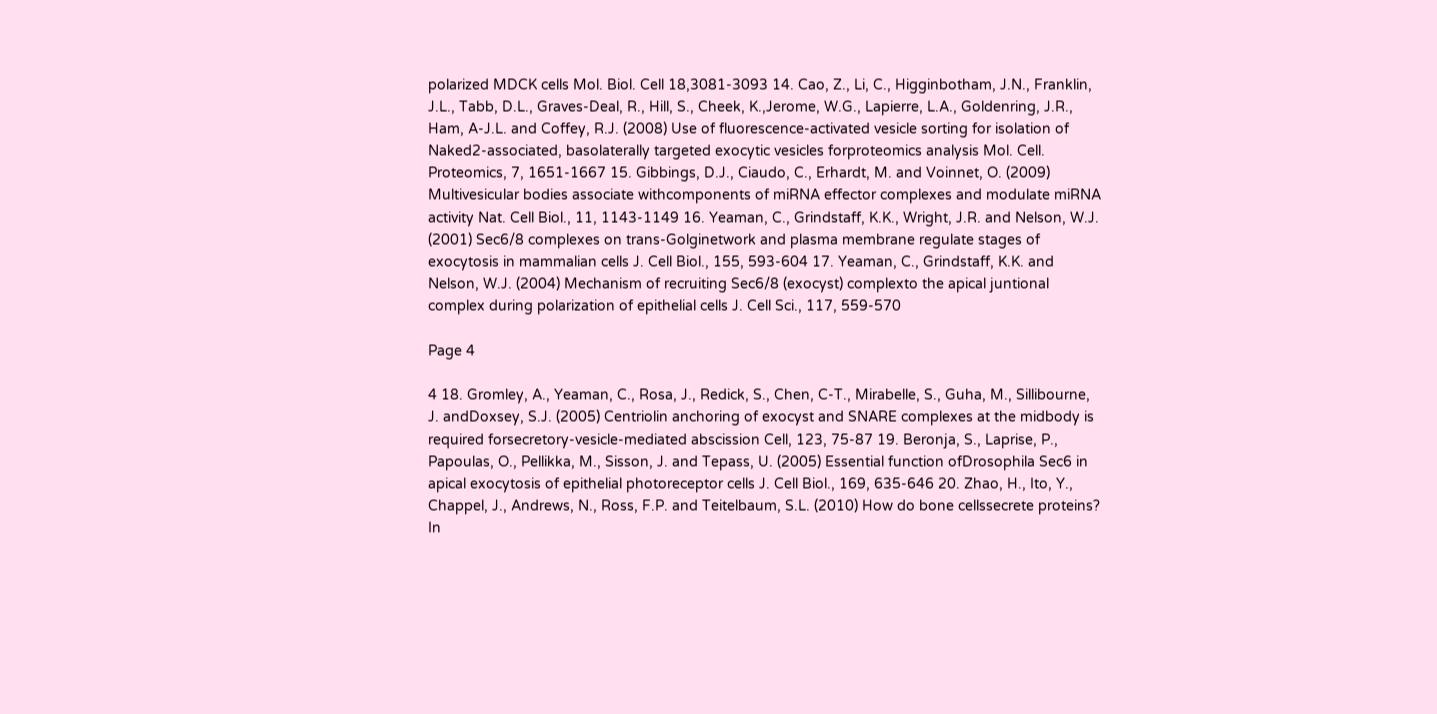polarized MDCK cells Mol. Biol. Cell 18,3081-3093 14. Cao, Z., Li, C., Higginbotham, J.N., Franklin, J.L., Tabb, D.L., Graves-Deal, R., Hill, S., Cheek, K.,Jerome, W.G., Lapierre, L.A., Goldenring, J.R., Ham, A-J.L. and Coffey, R.J. (2008) Use of fluorescence-activated vesicle sorting for isolation of Naked2-associated, basolaterally targeted exocytic vesicles forproteomics analysis Mol. Cell. Proteomics, 7, 1651-1667 15. Gibbings, D.J., Ciaudo, C., Erhardt, M. and Voinnet, O. (2009) Multivesicular bodies associate withcomponents of miRNA effector complexes and modulate miRNA activity Nat. Cell Biol., 11, 1143-1149 16. Yeaman, C., Grindstaff, K.K., Wright, J.R. and Nelson, W.J. (2001) Sec6/8 complexes on trans-Golginetwork and plasma membrane regulate stages of exocytosis in mammalian cells J. Cell Biol., 155, 593-604 17. Yeaman, C., Grindstaff, K.K. and Nelson, W.J. (2004) Mechanism of recruiting Sec6/8 (exocyst) complexto the apical juntional complex during polarization of epithelial cells J. Cell Sci., 117, 559-570

Page 4

4 18. Gromley, A., Yeaman, C., Rosa, J., Redick, S., Chen, C-T., Mirabelle, S., Guha, M., Sillibourne, J. andDoxsey, S.J. (2005) Centriolin anchoring of exocyst and SNARE complexes at the midbody is required forsecretory-vesicle-mediated abscission Cell, 123, 75-87 19. Beronja, S., Laprise, P., Papoulas, O., Pellikka, M., Sisson, J. and Tepass, U. (2005) Essential function ofDrosophila Sec6 in apical exocytosis of epithelial photoreceptor cells J. Cell Biol., 169, 635-646 20. Zhao, H., Ito, Y., Chappel, J., Andrews, N., Ross, F.P. and Teitelbaum, S.L. (2010) How do bone cellssecrete proteins? In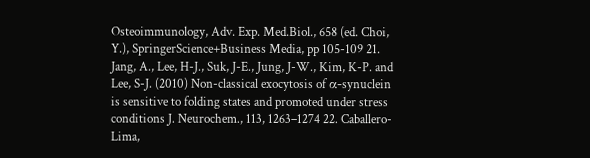Osteoimmunology, Adv. Exp. Med.Biol., 658 (ed. Choi, Y.), SpringerScience+Business Media, pp 105-109 21. Jang, A., Lee, H-J., Suk, J-E., Jung, J-W., Kim, K-P. and Lee, S-J. (2010) Non-classical exocytosis of α-synuclein is sensitive to folding states and promoted under stress conditions J. Neurochem., 113, 1263–1274 22. Caballero-Lima,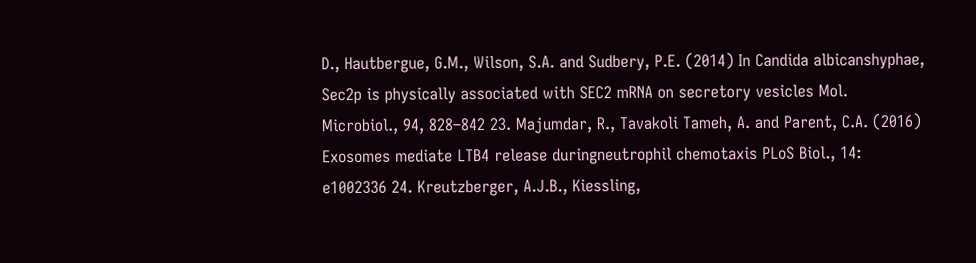D., Hautbergue, G.M., Wilson, S.A. and Sudbery, P.E. (2014) In Candida albicanshyphae, Sec2p is physically associated with SEC2 mRNA on secretory vesicles Mol. Microbiol., 94, 828–842 23. Majumdar, R., Tavakoli Tameh, A. and Parent, C.A. (2016) Exosomes mediate LTB4 release duringneutrophil chemotaxis PLoS Biol., 14: e1002336 24. Kreutzberger, A.J.B., Kiessling,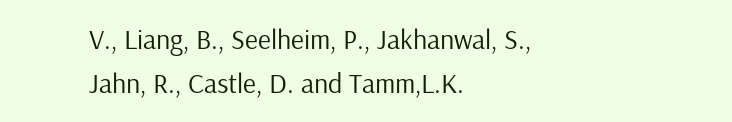V., Liang, B., Seelheim, P., Jakhanwal, S., Jahn, R., Castle, D. and Tamm,L.K.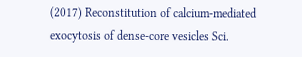(2017) Reconstitution of calcium-mediated exocytosis of dense-core vesicles Sci.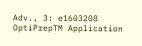Adv., 3: e1603208 OptiPrepTM Application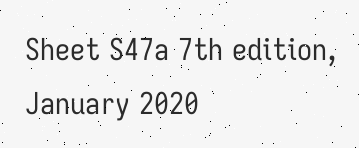Sheet S47a 7th edition, January 2020